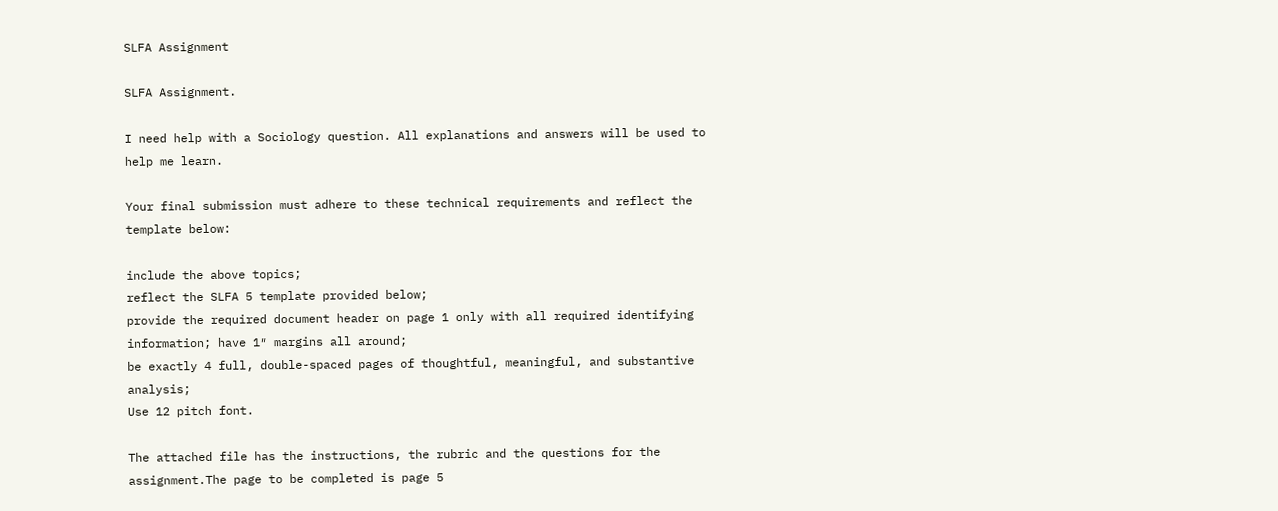SLFA Assignment

SLFA Assignment.

I need help with a Sociology question. All explanations and answers will be used to help me learn.

Your final submission must adhere to these technical requirements and reflect the template below:

include the above topics;
reflect the SLFA 5 template provided below;
provide the required document header on page 1 only with all required identifying information; have 1″ margins all around;
be exactly 4 full, double-spaced pages of thoughtful, meaningful, and substantive analysis;
Use 12 pitch font.

The attached file has the instructions, the rubric and the questions for the assignment.The page to be completed is page 5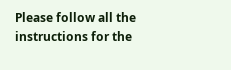Please follow all the instructions for the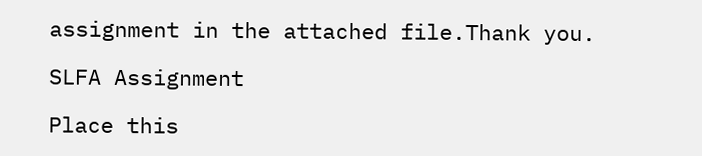assignment in the attached file.Thank you.

SLFA Assignment

Place this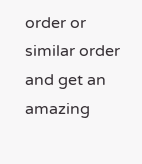order or similar order and get an amazing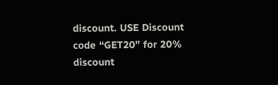discount. USE Discount code “GET20” for 20% discount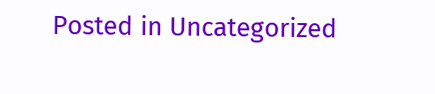Posted in Uncategorized